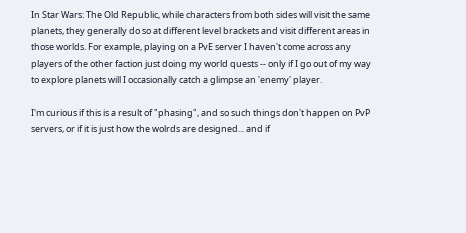In Star Wars: The Old Republic, while characters from both sides will visit the same planets, they generally do so at different level brackets and visit different areas in those worlds. For example, playing on a PvE server I haven't come across any players of the other faction just doing my world quests -- only if I go out of my way to explore planets will I occasionally catch a glimpse an 'enemy' player.

I'm curious if this is a result of "phasing", and so such things don't happen on PvP servers, or if it is just how the wolrds are designed... and if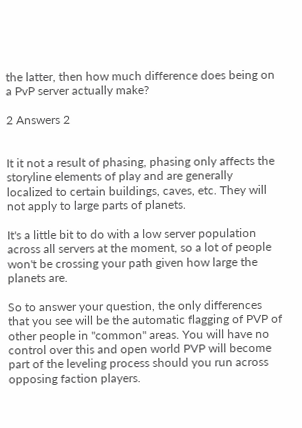the latter, then how much difference does being on a PvP server actually make?

2 Answers 2


It it not a result of phasing, phasing only affects the storyline elements of play and are generally localized to certain buildings, caves, etc. They will not apply to large parts of planets.

It's a little bit to do with a low server population across all servers at the moment, so a lot of people won't be crossing your path given how large the planets are.

So to answer your question, the only differences that you see will be the automatic flagging of PVP of other people in "common" areas. You will have no control over this and open world PVP will become part of the leveling process should you run across opposing faction players.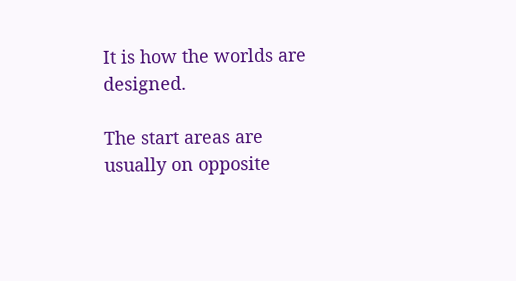It is how the worlds are designed.

The start areas are usually on opposite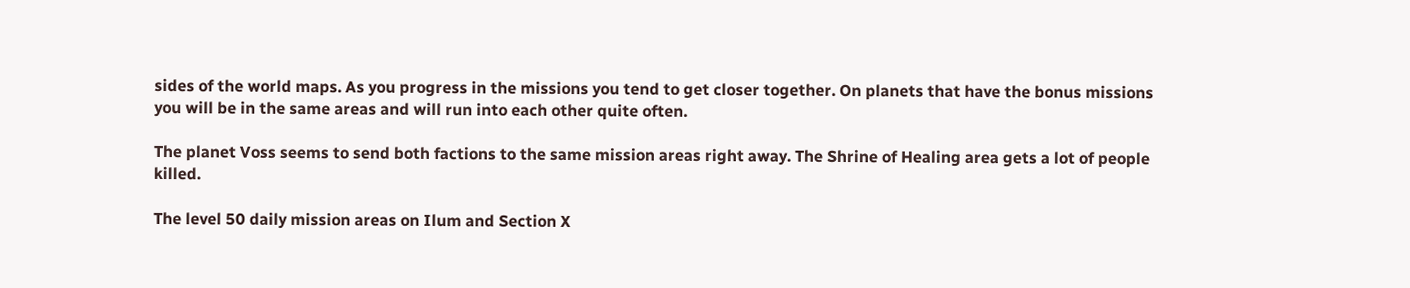sides of the world maps. As you progress in the missions you tend to get closer together. On planets that have the bonus missions you will be in the same areas and will run into each other quite often.

The planet Voss seems to send both factions to the same mission areas right away. The Shrine of Healing area gets a lot of people killed.

The level 50 daily mission areas on Ilum and Section X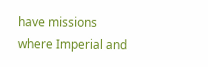have missions where Imperial and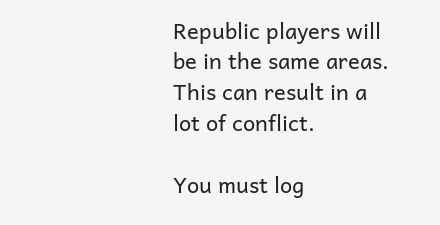Republic players will be in the same areas. This can result in a lot of conflict.

You must log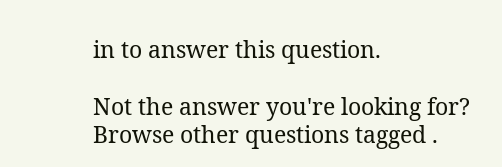in to answer this question.

Not the answer you're looking for? Browse other questions tagged .